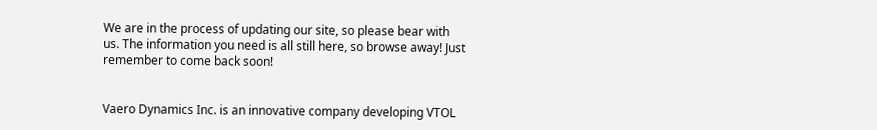We are in the process of updating our site, so please bear with us. The information you need is all still here, so browse away! Just remember to come back soon!


Vaero Dynamics Inc. is an innovative company developing VTOL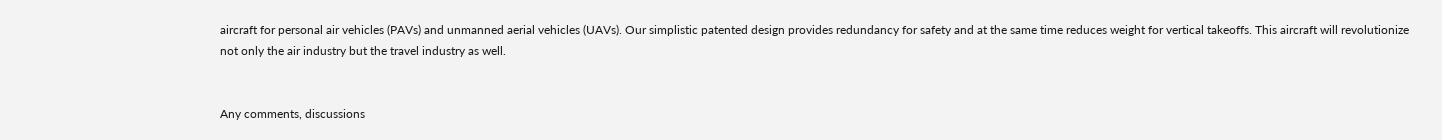aircraft for personal air vehicles (PAVs) and unmanned aerial vehicles (UAVs). Our simplistic patented design provides redundancy for safety and at the same time reduces weight for vertical takeoffs. This aircraft will revolutionize not only the air industry but the travel industry as well.


Any comments, discussions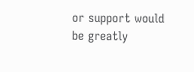or support would be greatly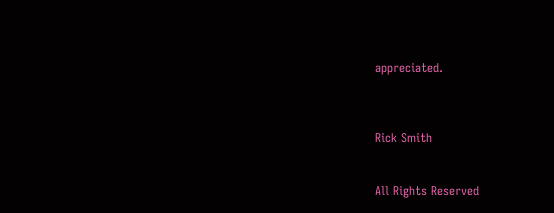appreciated.



Rick Smith


All Rights Reserved